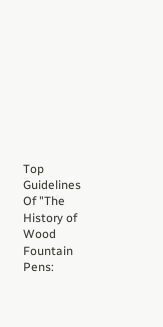Top Guidelines Of "The History of Wood Fountain Pens: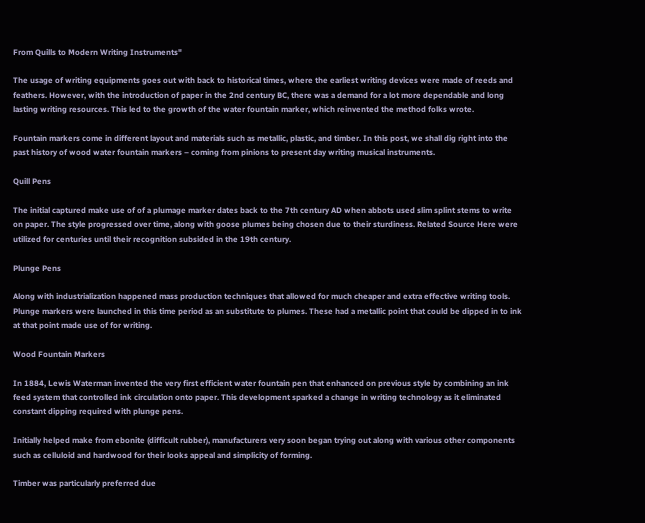From Quills to Modern Writing Instruments"

The usage of writing equipments goes out with back to historical times, where the earliest writing devices were made of reeds and feathers. However, with the introduction of paper in the 2nd century BC, there was a demand for a lot more dependable and long lasting writing resources. This led to the growth of the water fountain marker, which reinvented the method folks wrote.

Fountain markers come in different layout and materials such as metallic, plastic, and timber. In this post, we shall dig right into the past history of wood water fountain markers – coming from pinions to present day writing musical instruments.

Quill Pens

The initial captured make use of of a plumage marker dates back to the 7th century AD when abbots used slim splint stems to write on paper. The style progressed over time, along with goose plumes being chosen due to their sturdiness. Related Source Here were utilized for centuries until their recognition subsided in the 19th century.

Plunge Pens

Along with industrialization happened mass production techniques that allowed for much cheaper and extra effective writing tools. Plunge markers were launched in this time period as an substitute to plumes. These had a metallic point that could be dipped in to ink at that point made use of for writing.

Wood Fountain Markers

In 1884, Lewis Waterman invented the very first efficient water fountain pen that enhanced on previous style by combining an ink feed system that controlled ink circulation onto paper. This development sparked a change in writing technology as it eliminated constant dipping required with plunge pens.

Initially helped make from ebonite (difficult rubber), manufacturers very soon began trying out along with various other components such as celluloid and hardwood for their looks appeal and simplicity of forming.

Timber was particularly preferred due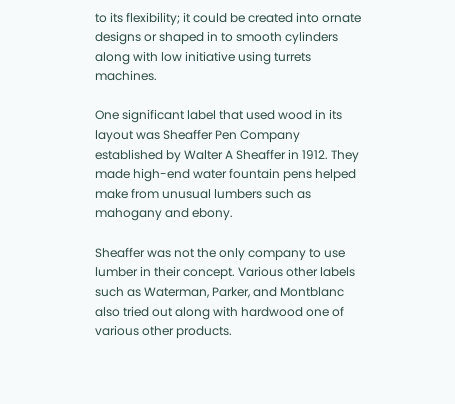to its flexibility; it could be created into ornate designs or shaped in to smooth cylinders along with low initiative using turrets machines.

One significant label that used wood in its layout was Sheaffer Pen Company established by Walter A Sheaffer in 1912. They made high-end water fountain pens helped make from unusual lumbers such as mahogany and ebony.

Sheaffer was not the only company to use lumber in their concept. Various other labels such as Waterman, Parker, and Montblanc also tried out along with hardwood one of various other products.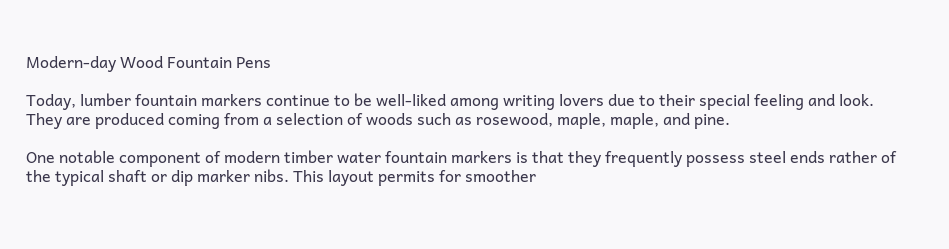Modern-day Wood Fountain Pens

Today, lumber fountain markers continue to be well-liked among writing lovers due to their special feeling and look. They are produced coming from a selection of woods such as rosewood, maple, maple, and pine.

One notable component of modern timber water fountain markers is that they frequently possess steel ends rather of the typical shaft or dip marker nibs. This layout permits for smoother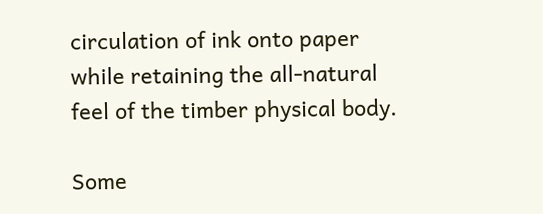circulation of ink onto paper while retaining the all-natural feel of the timber physical body.

Some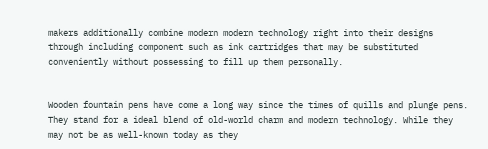makers additionally combine modern modern technology right into their designs through including component such as ink cartridges that may be substituted conveniently without possessing to fill up them personally.


Wooden fountain pens have come a long way since the times of quills and plunge pens. They stand for a ideal blend of old-world charm and modern technology. While they may not be as well-known today as they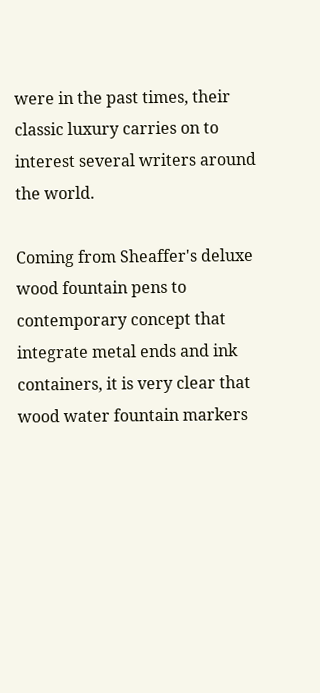were in the past times, their classic luxury carries on to interest several writers around the world.

Coming from Sheaffer's deluxe wood fountain pens to contemporary concept that integrate metal ends and ink containers, it is very clear that wood water fountain markers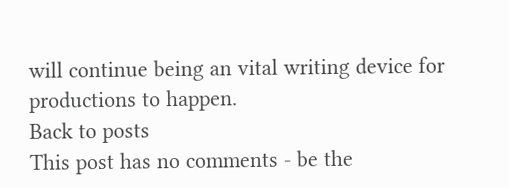will continue being an vital writing device for productions to happen.
Back to posts
This post has no comments - be the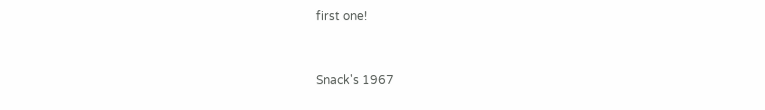first one!


Snack's 1967